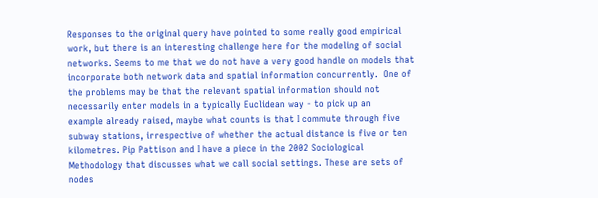Responses to the original query have pointed to some really good empirical
work, but there is an interesting challenge here for the modeling of social
networks. Seems to me that we do not have a very good handle on models that
incorporate both network data and spatial information concurrently.  One of
the problems may be that the relevant spatial information should not
necessarily enter models in a typically Euclidean way - to pick up an
example already raised, maybe what counts is that I commute through five
subway stations, irrespective of whether the actual distance is five or ten
kilometres. Pip Pattison and I have a piece in the 2002 Sociological
Methodology that discusses what we call social settings. These are sets of
nodes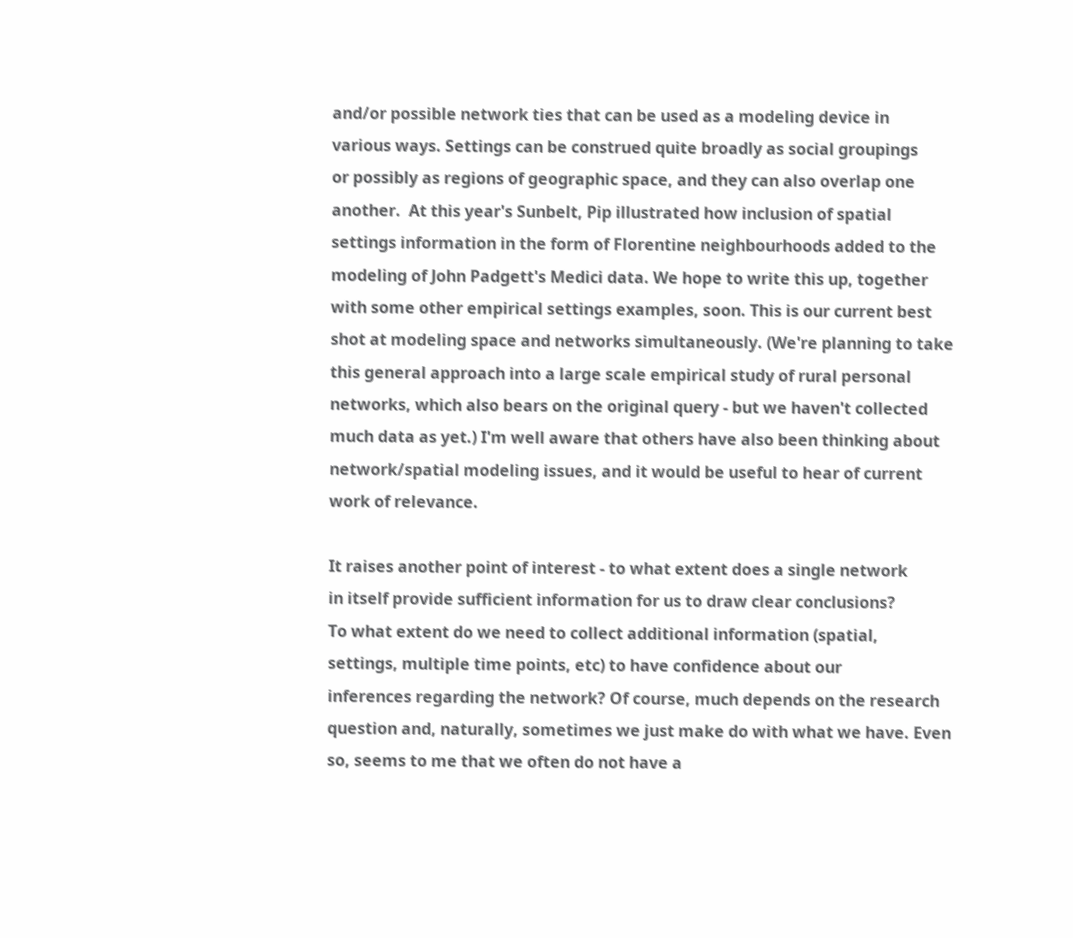and/or possible network ties that can be used as a modeling device in
various ways. Settings can be construed quite broadly as social groupings
or possibly as regions of geographic space, and they can also overlap one
another.  At this year's Sunbelt, Pip illustrated how inclusion of spatial
settings information in the form of Florentine neighbourhoods added to the
modeling of John Padgett's Medici data. We hope to write this up, together
with some other empirical settings examples, soon. This is our current best
shot at modeling space and networks simultaneously. (We're planning to take
this general approach into a large scale empirical study of rural personal
networks, which also bears on the original query - but we haven't collected
much data as yet.) I'm well aware that others have also been thinking about
network/spatial modeling issues, and it would be useful to hear of current
work of relevance.

It raises another point of interest - to what extent does a single network
in itself provide sufficient information for us to draw clear conclusions?
To what extent do we need to collect additional information (spatial,
settings, multiple time points, etc) to have confidence about our
inferences regarding the network? Of course, much depends on the research
question and, naturally, sometimes we just make do with what we have. Even
so, seems to me that we often do not have a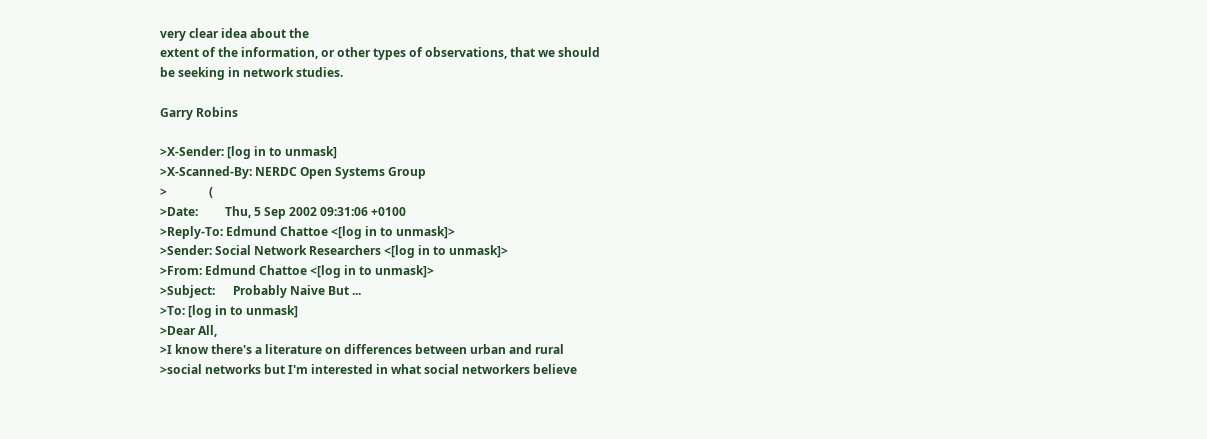very clear idea about the
extent of the information, or other types of observations, that we should
be seeking in network studies.

Garry Robins

>X-Sender: [log in to unmask]
>X-Scanned-By: NERDC Open Systems Group
>              (
>Date:         Thu, 5 Sep 2002 09:31:06 +0100
>Reply-To: Edmund Chattoe <[log in to unmask]>
>Sender: Social Network Researchers <[log in to unmask]>
>From: Edmund Chattoe <[log in to unmask]>
>Subject:      Probably Naive But ...
>To: [log in to unmask]
>Dear All,
>I know there's a literature on differences between urban and rural
>social networks but I'm interested in what social networkers believe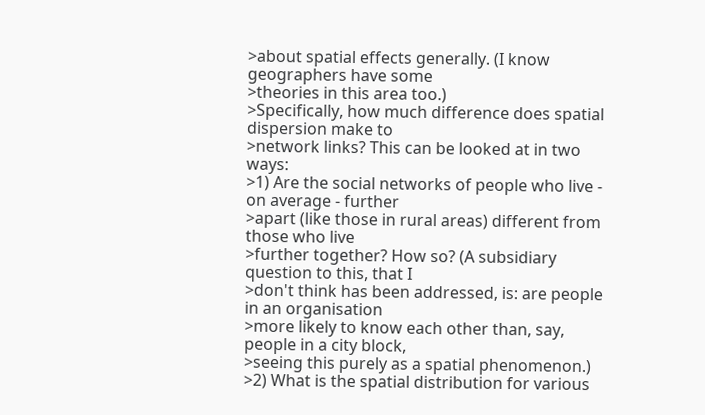>about spatial effects generally. (I know geographers have some
>theories in this area too.)
>Specifically, how much difference does spatial dispersion make to
>network links? This can be looked at in two ways:
>1) Are the social networks of people who live - on average - further
>apart (like those in rural areas) different from those who live
>further together? How so? (A subsidiary question to this, that I
>don't think has been addressed, is: are people in an organisation
>more likely to know each other than, say, people in a city block,
>seeing this purely as a spatial phenomenon.)
>2) What is the spatial distribution for various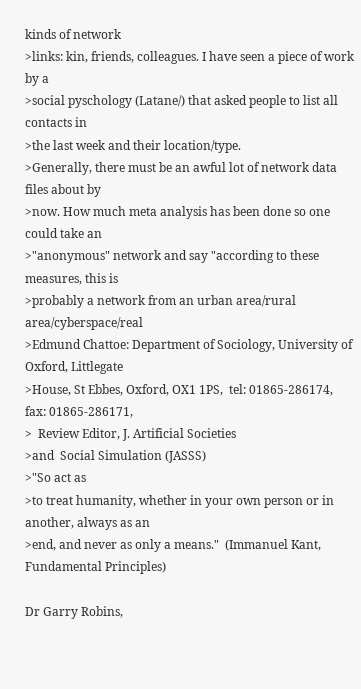kinds of network
>links: kin, friends, colleagues. I have seen a piece of work by a
>social pyschology (Latane/) that asked people to list all contacts in
>the last week and their location/type.
>Generally, there must be an awful lot of network data files about by
>now. How much meta analysis has been done so one could take an
>"anonymous" network and say "according to these measures, this is
>probably a network from an urban area/rural area/cyberspace/real
>Edmund Chattoe: Department of Sociology, University of Oxford, Littlegate
>House, St Ebbes, Oxford, OX1 1PS,  tel: 01865-286174,  fax: 01865-286171,
>  Review Editor, J. Artificial Societies
>and  Social Simulation (JASSS)
>"So act as
>to treat humanity, whether in your own person or in another, always as an
>end, and never as only a means."  (Immanuel Kant, Fundamental Principles)

Dr Garry Robins,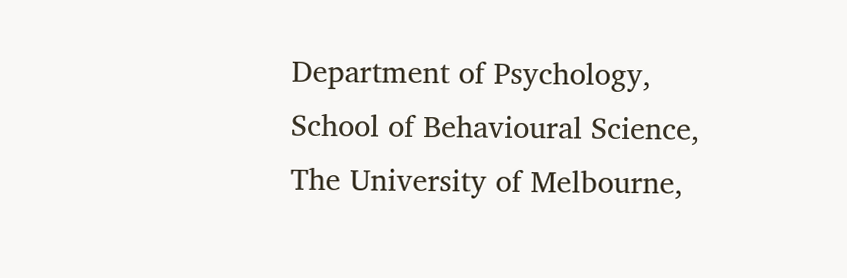Department of Psychology,
School of Behavioural Science,
The University of Melbourne,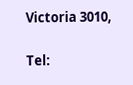Victoria 3010,

Tel: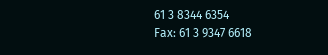61 3 8344 6354
Fax: 61 3 9347 6618